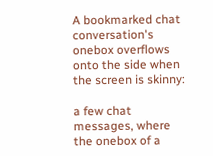A bookmarked chat conversation's onebox overflows onto the side when the screen is skinny:

a few chat messages, where the onebox of a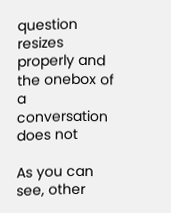question resizes properly and the onebox of a conversation does not

As you can see, other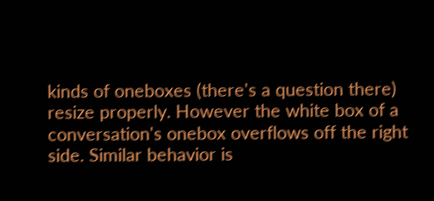kinds of oneboxes (there's a question there) resize properly. However the white box of a conversation's onebox overflows off the right side. Similar behavior is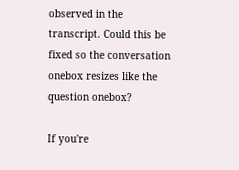observed in the transcript. Could this be fixed so the conversation onebox resizes like the question onebox?

If you're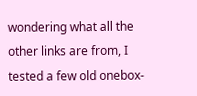wondering what all the other links are from, I tested a few old onebox-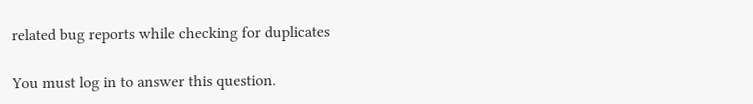related bug reports while checking for duplicates

You must log in to answer this question.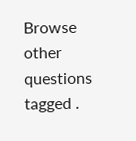Browse other questions tagged .